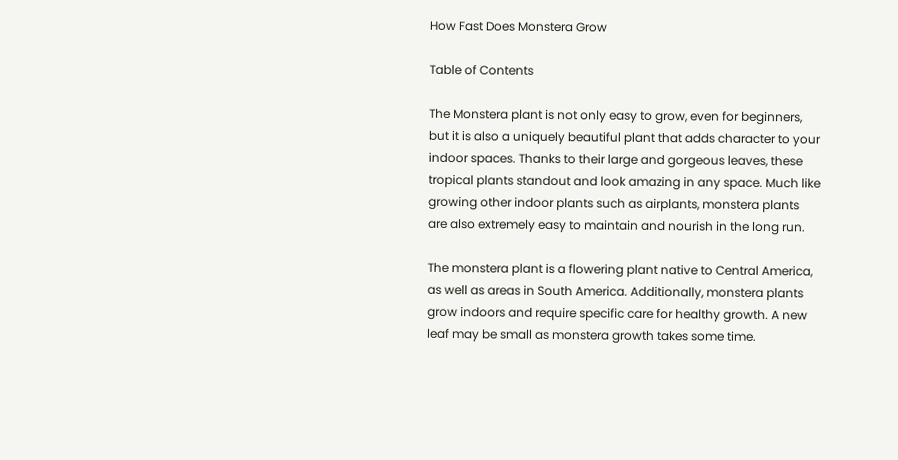How Fast Does Monstera Grow

Table of Contents

The Monstera plant is not only easy to grow, even for beginners, but it is also a uniquely beautiful plant that adds character to your indoor spaces. Thanks to their large and gorgeous leaves, these tropical plants standout and look amazing in any space. Much like growing other indoor plants such as airplants, monstera plants are also extremely easy to maintain and nourish in the long run.

The monstera plant is a flowering plant native to Central America, as well as areas in South America. Additionally, monstera plants grow indoors and require specific care for healthy growth. A new leaf may be small as monstera growth takes some time.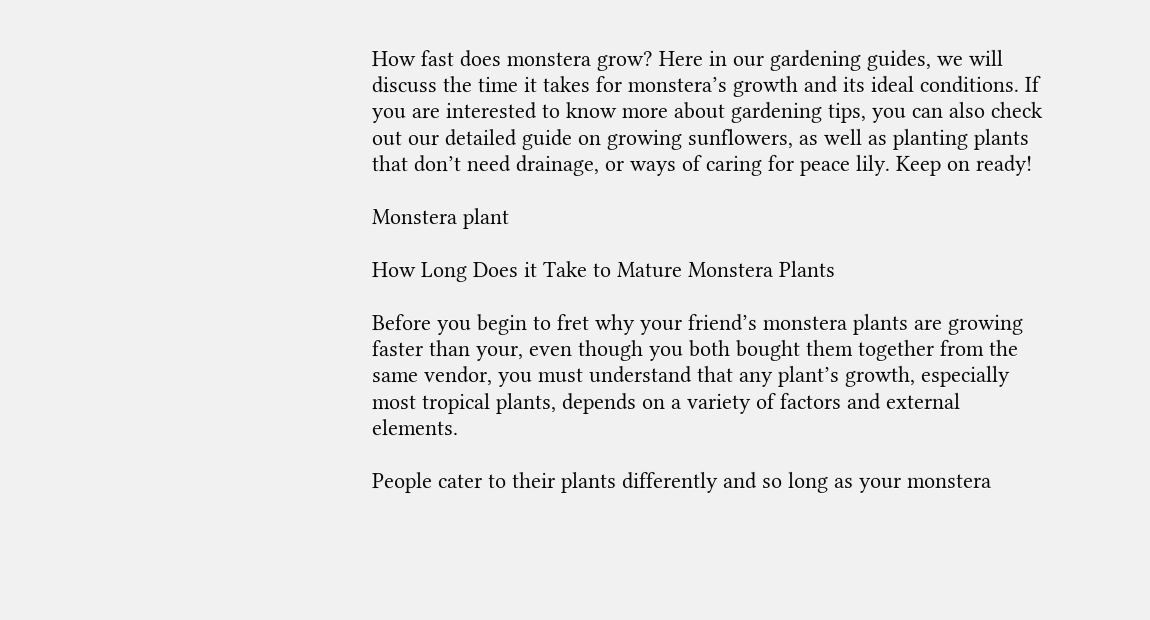How fast does monstera grow? Here in our gardening guides, we will discuss the time it takes for monstera’s growth and its ideal conditions. If you are interested to know more about gardening tips, you can also check out our detailed guide on growing sunflowers, as well as planting plants that don’t need drainage, or ways of caring for peace lily. Keep on ready!

Monstera plant

How Long Does it Take to Mature Monstera Plants

Before you begin to fret why your friend’s monstera plants are growing faster than your, even though you both bought them together from the same vendor, you must understand that any plant’s growth, especially most tropical plants, depends on a variety of factors and external elements.

People cater to their plants differently and so long as your monstera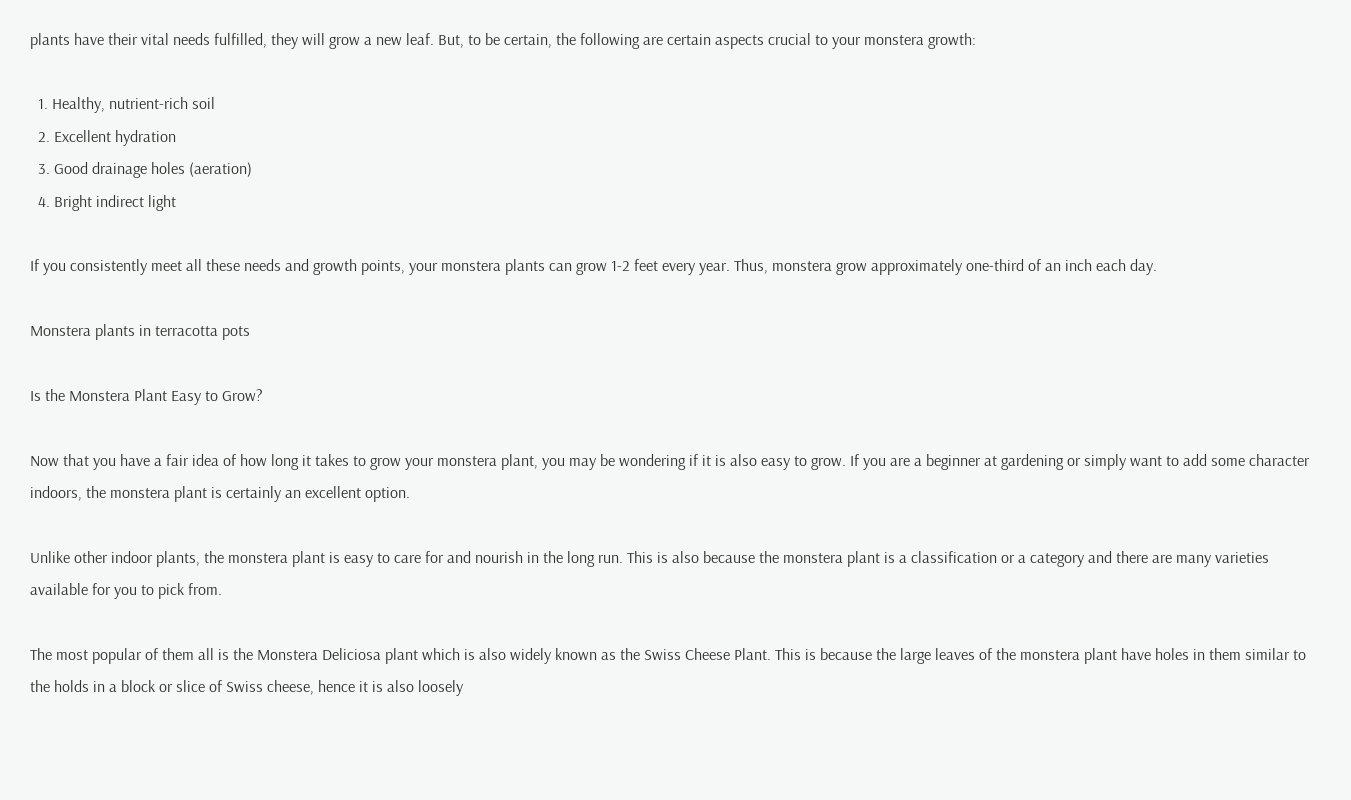plants have their vital needs fulfilled, they will grow a new leaf. But, to be certain, the following are certain aspects crucial to your monstera growth:

  1. Healthy, nutrient-rich soil
  2. Excellent hydration
  3. Good drainage holes (aeration)
  4. Bright indirect light

If you consistently meet all these needs and growth points, your monstera plants can grow 1-2 feet every year. Thus, monstera grow approximately one-third of an inch each day.

Monstera plants in terracotta pots

Is the Monstera Plant Easy to Grow?

Now that you have a fair idea of how long it takes to grow your monstera plant, you may be wondering if it is also easy to grow. If you are a beginner at gardening or simply want to add some character indoors, the monstera plant is certainly an excellent option.

Unlike other indoor plants, the monstera plant is easy to care for and nourish in the long run. This is also because the monstera plant is a classification or a category and there are many varieties available for you to pick from.

The most popular of them all is the Monstera Deliciosa plant which is also widely known as the Swiss Cheese Plant. This is because the large leaves of the monstera plant have holes in them similar to the holds in a block or slice of Swiss cheese, hence it is also loosely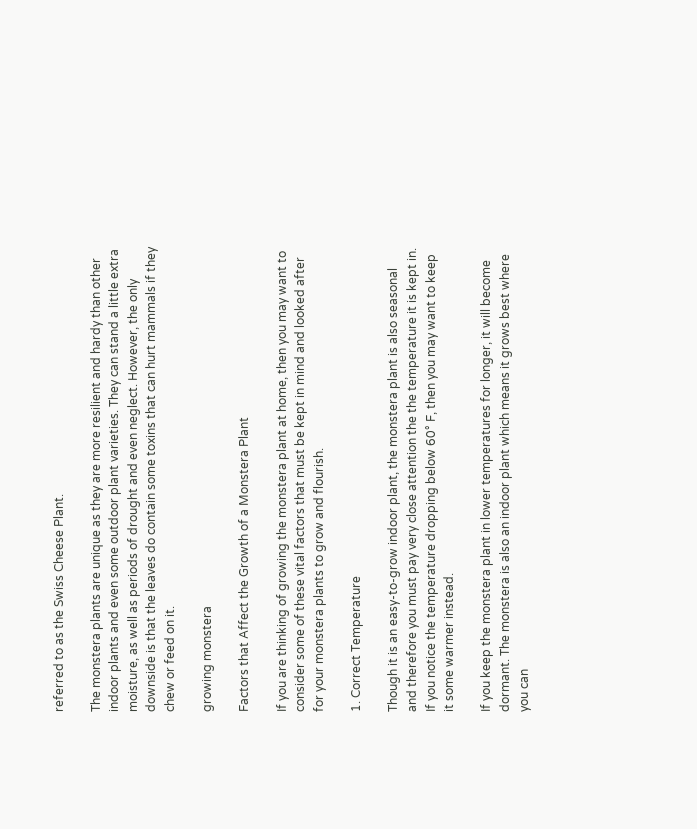referred to as the Swiss Cheese Plant.

The monstera plants are unique as they are more resilient and hardy than other indoor plants and even some outdoor plant varieties. They can stand a little extra moisture, as well as periods of drought and even neglect. However, the only downside is that the leaves do contain some toxins that can hurt mammals if they chew or feed on it.

growing monstera

Factors that Affect the Growth of a Monstera Plant

If you are thinking of growing the monstera plant at home, then you may want to consider some of these vital factors that must be kept in mind and looked after for your monstera plants to grow and flourish.

1. Correct Temperature

Though it is an easy-to-grow indoor plant, the monstera plant is also seasonal and therefore you must pay very close attention the the temperature it is kept in. If you notice the temperature dropping below 60° F, then you may want to keep it some warmer instead.

If you keep the monstera plant in lower temperatures for longer, it will become dormant. The monstera is also an indoor plant which means it grows best where you can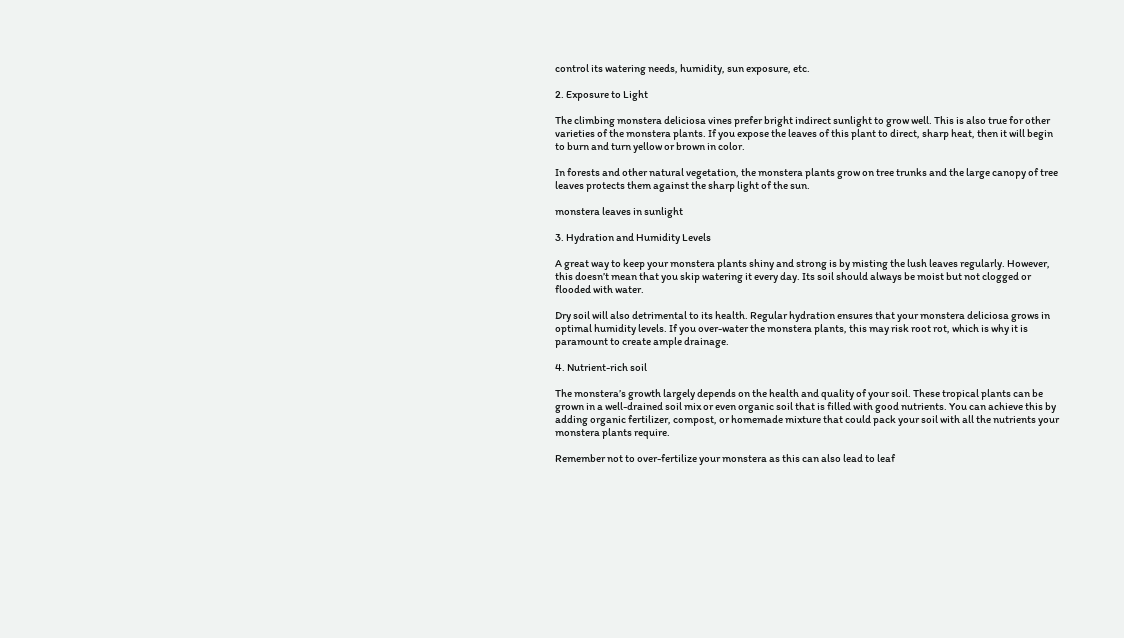control its watering needs, humidity, sun exposure, etc.

2. Exposure to Light

The climbing monstera deliciosa vines prefer bright indirect sunlight to grow well. This is also true for other varieties of the monstera plants. If you expose the leaves of this plant to direct, sharp heat, then it will begin to burn and turn yellow or brown in color.

In forests and other natural vegetation, the monstera plants grow on tree trunks and the large canopy of tree leaves protects them against the sharp light of the sun.

monstera leaves in sunlight

3. Hydration and Humidity Levels

A great way to keep your monstera plants shiny and strong is by misting the lush leaves regularly. However, this doesn’t mean that you skip watering it every day. Its soil should always be moist but not clogged or flooded with water.

Dry soil will also detrimental to its health. Regular hydration ensures that your monstera deliciosa grows in optimal humidity levels. If you over-water the monstera plants, this may risk root rot, which is why it is paramount to create ample drainage.

4. Nutrient-rich soil

The monstera’s growth largely depends on the health and quality of your soil. These tropical plants can be grown in a well-drained soil mix or even organic soil that is filled with good nutrients. You can achieve this by adding organic fertilizer, compost, or homemade mixture that could pack your soil with all the nutrients your monstera plants require.

Remember not to over-fertilize your monstera as this can also lead to leaf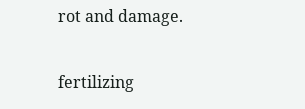rot and damage.

fertilizing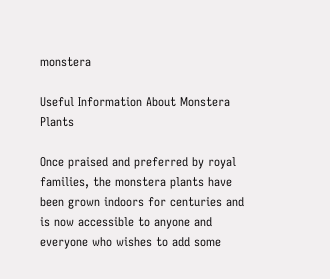monstera

Useful Information About Monstera Plants

Once praised and preferred by royal families, the monstera plants have been grown indoors for centuries and is now accessible to anyone and everyone who wishes to add some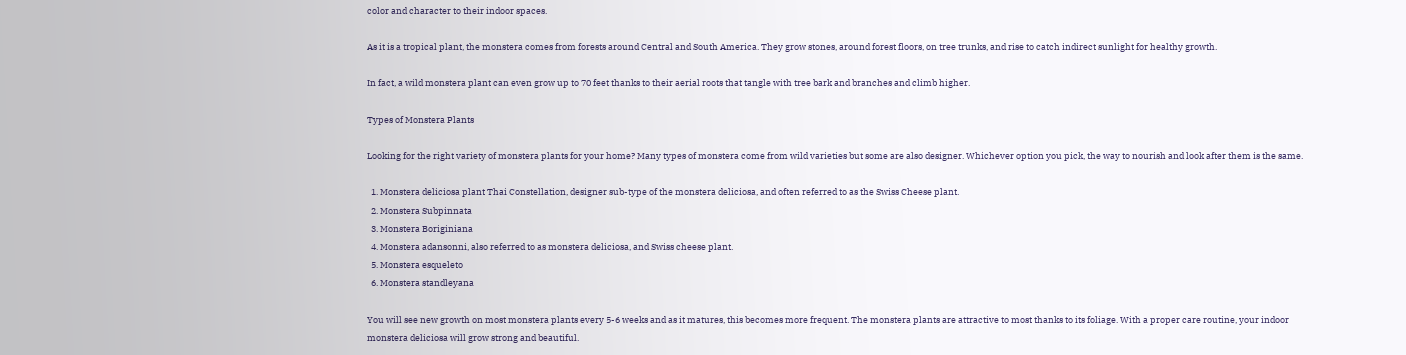color and character to their indoor spaces.

As it is a tropical plant, the monstera comes from forests around Central and South America. They grow stones, around forest floors, on tree trunks, and rise to catch indirect sunlight for healthy growth.

In fact, a wild monstera plant can even grow up to 70 feet thanks to their aerial roots that tangle with tree bark and branches and climb higher.

Types of Monstera Plants

Looking for the right variety of monstera plants for your home? Many types of monstera come from wild varieties but some are also designer. Whichever option you pick, the way to nourish and look after them is the same.

  1. Monstera deliciosa plant Thai Constellation, designer sub-type of the monstera deliciosa, and often referred to as the Swiss Cheese plant.
  2. Monstera Subpinnata
  3. Monstera Boriginiana
  4. Monstera adansonni, also referred to as monstera deliciosa, and Swiss cheese plant.
  5. Monstera esqueleto
  6. Monstera standleyana

You will see new growth on most monstera plants every 5-6 weeks and as it matures, this becomes more frequent. The monstera plants are attractive to most thanks to its foliage. With a proper care routine, your indoor monstera deliciosa will grow strong and beautiful.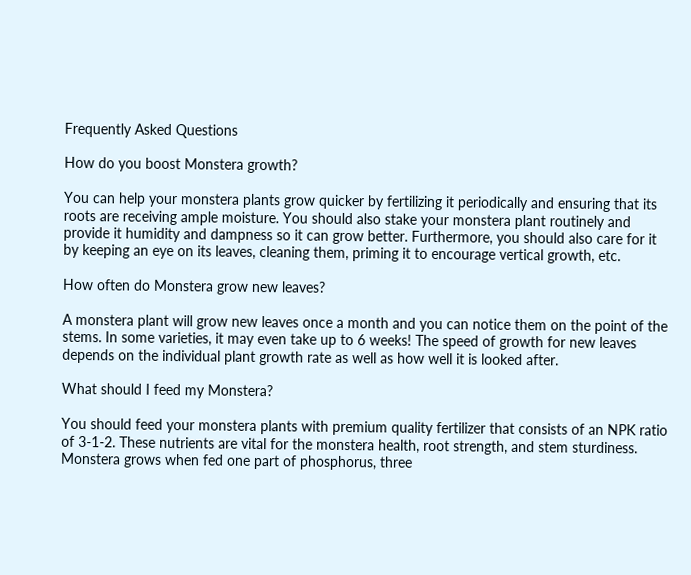Frequently Asked Questions

How do you boost Monstera growth?

You can help your monstera plants grow quicker by fertilizing it periodically and ensuring that its roots are receiving ample moisture. You should also stake your monstera plant routinely and provide it humidity and dampness so it can grow better. Furthermore, you should also care for it by keeping an eye on its leaves, cleaning them, priming it to encourage vertical growth, etc.

How often do Monstera grow new leaves?

A monstera plant will grow new leaves once a month and you can notice them on the point of the stems. In some varieties, it may even take up to 6 weeks! The speed of growth for new leaves depends on the individual plant growth rate as well as how well it is looked after.

What should I feed my Monstera?

You should feed your monstera plants with premium quality fertilizer that consists of an NPK ratio of 3-1-2. These nutrients are vital for the monstera health, root strength, and stem sturdiness. Monstera grows when fed one part of phosphorus, three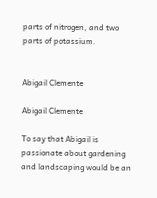parts of nitrogen, and two parts of potassium.


Abigail Clemente

Abigail Clemente

To say that Abigail is passionate about gardening and landscaping would be an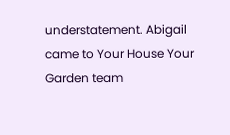understatement. Abigail came to Your House Your Garden team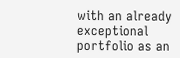with an already exceptional portfolio as an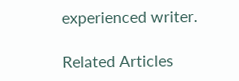experienced writer.

Related Articles